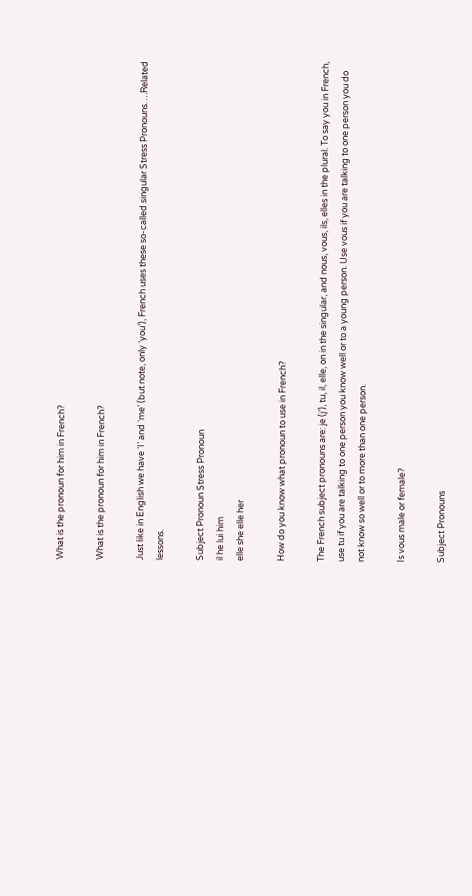What is the pronoun for him in French?

What is the pronoun for him in French?

Just like in English we have ‘I’ and ‘me’ (but note, only ‘you’), French uses these so-called singular Stress Pronouns….Related lessons.

Subject Pronoun Stress Pronoun
il he lui him
elle she elle her

How do you know what pronoun to use in French?

The French subject pronouns are: je (j’), tu, il, elle, on in the singular, and nous, vous, ils, elles in the plural. To say you in French, use tu if you are talking to one person you know well or to a young person. Use vous if you are talking to one person you do not know so well or to more than one person.

Is vous male or female?

Subject Pronouns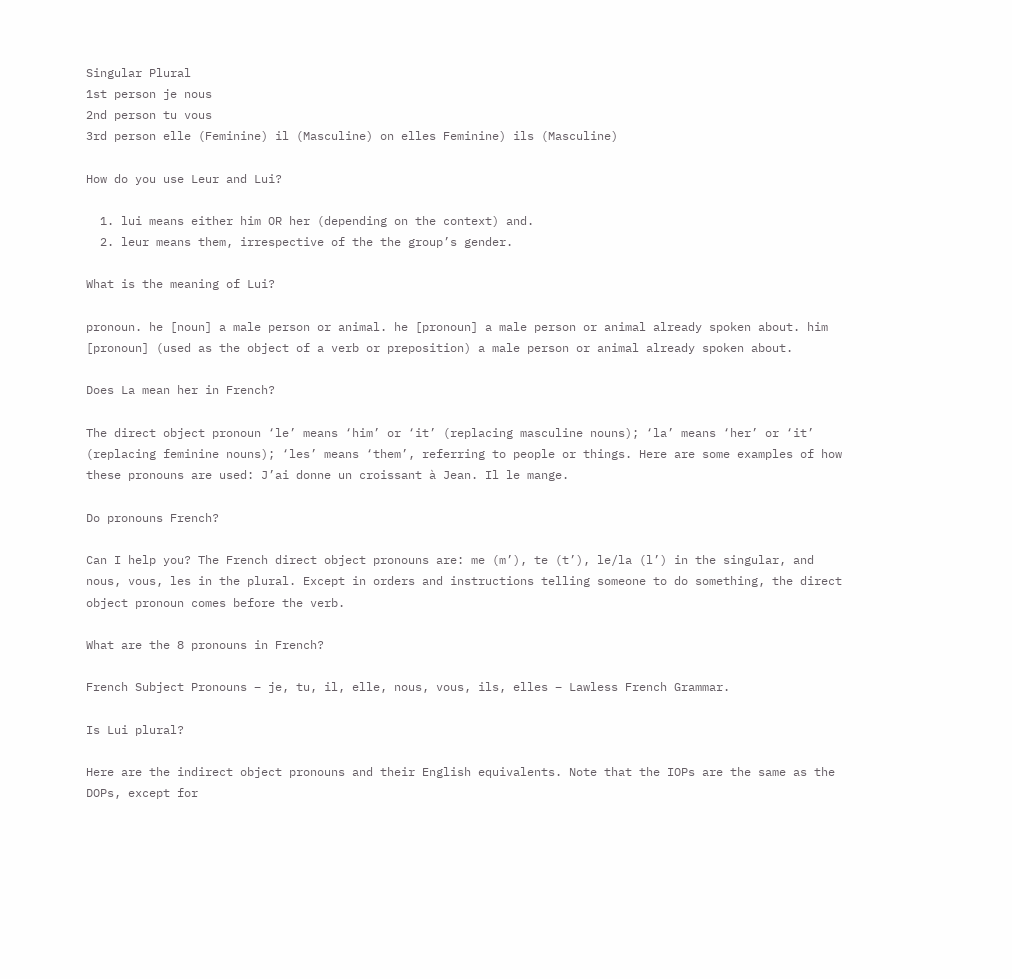Singular Plural
1st person je nous
2nd person tu vous
3rd person elle (Feminine) il (Masculine) on elles Feminine) ils (Masculine)

How do you use Leur and Lui?

  1. lui means either him OR her (depending on the context) and.
  2. leur means them, irrespective of the the group’s gender.

What is the meaning of Lui?

pronoun. he [noun] a male person or animal. he [pronoun] a male person or animal already spoken about. him [pronoun] (used as the object of a verb or preposition) a male person or animal already spoken about.

Does La mean her in French?

The direct object pronoun ‘le’ means ‘him’ or ‘it’ (replacing masculine nouns); ‘la’ means ‘her’ or ‘it’ (replacing feminine nouns); ‘les’ means ‘them’, referring to people or things. Here are some examples of how these pronouns are used: J’ai donne un croissant à Jean. Il le mange.

Do pronouns French?

Can I help you? The French direct object pronouns are: me (m’), te (t’), le/la (l’) in the singular, and nous, vous, les in the plural. Except in orders and instructions telling someone to do something, the direct object pronoun comes before the verb.

What are the 8 pronouns in French?

French Subject Pronouns – je, tu, il, elle, nous, vous, ils, elles – Lawless French Grammar.

Is Lui plural?

Here are the indirect object pronouns and their English equivalents. Note that the IOPs are the same as the DOPs, except for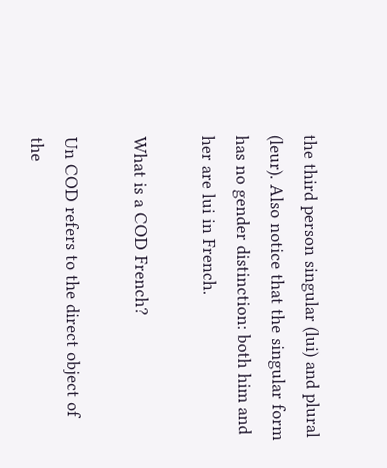the third person singular (lui) and plural (leur). Also notice that the singular form has no gender distinction: both him and her are lui in French.

What is a COD French?

Un COD refers to the direct object of the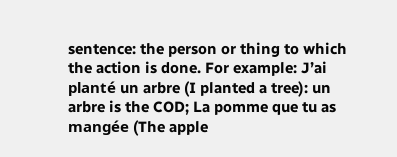sentence: the person or thing to which the action is done. For example: J’ai planté un arbre (I planted a tree): un arbre is the COD; La pomme que tu as mangée (The apple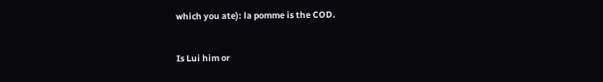which you ate): la pomme is the COD.

Is Lui him or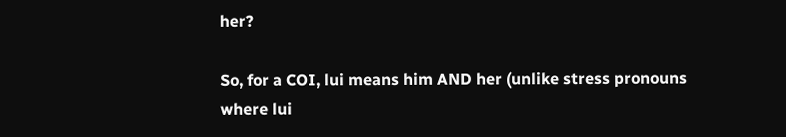her?

So, for a COI, lui means him AND her (unlike stress pronouns where lui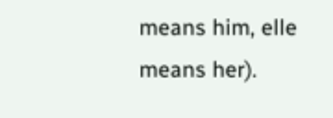means him, elle means her).